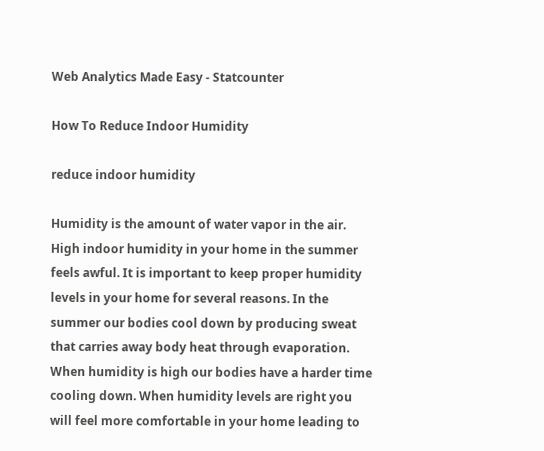Web Analytics Made Easy - Statcounter

How To Reduce Indoor Humidity

reduce indoor humidity

Humidity is the amount of water vapor in the air. High indoor humidity in your home in the summer feels awful. It is important to keep proper humidity levels in your home for several reasons. In the summer our bodies cool down by producing sweat that carries away body heat through evaporation. When humidity is high our bodies have a harder time cooling down. When humidity levels are right you will feel more comfortable in your home leading to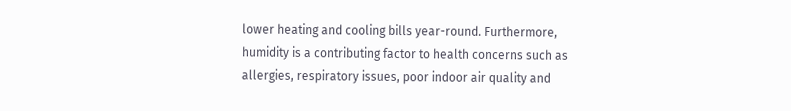lower heating and cooling bills year-round. Furthermore, humidity is a contributing factor to health concerns such as allergies, respiratory issues, poor indoor air quality and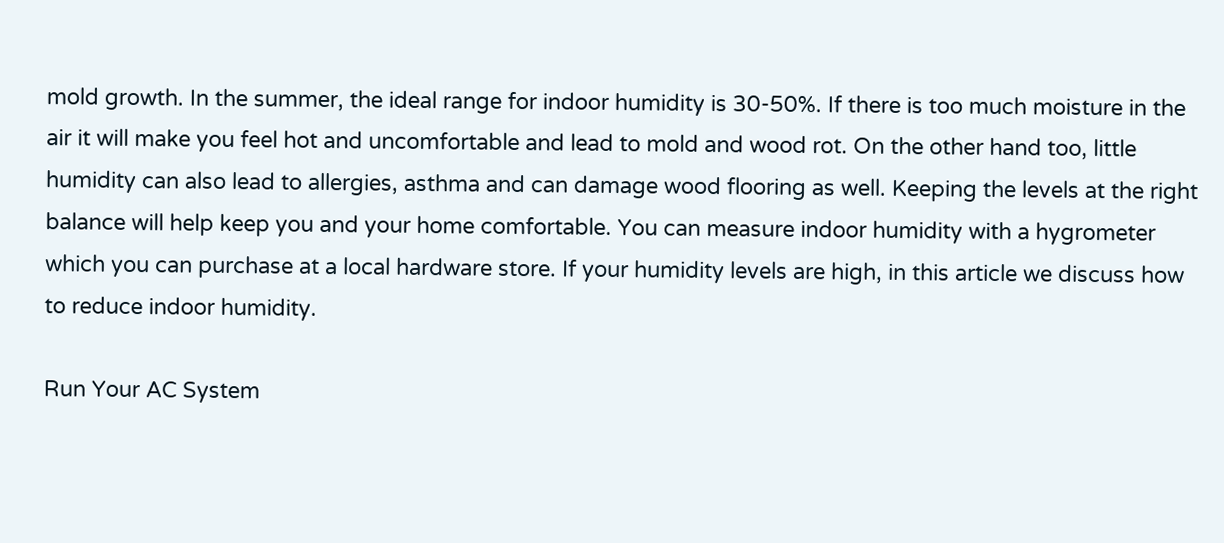mold growth. In the summer, the ideal range for indoor humidity is 30-50%. If there is too much moisture in the air it will make you feel hot and uncomfortable and lead to mold and wood rot. On the other hand too, little humidity can also lead to allergies, asthma and can damage wood flooring as well. Keeping the levels at the right balance will help keep you and your home comfortable. You can measure indoor humidity with a hygrometer which you can purchase at a local hardware store. If your humidity levels are high, in this article we discuss how to reduce indoor humidity.

Run Your AC System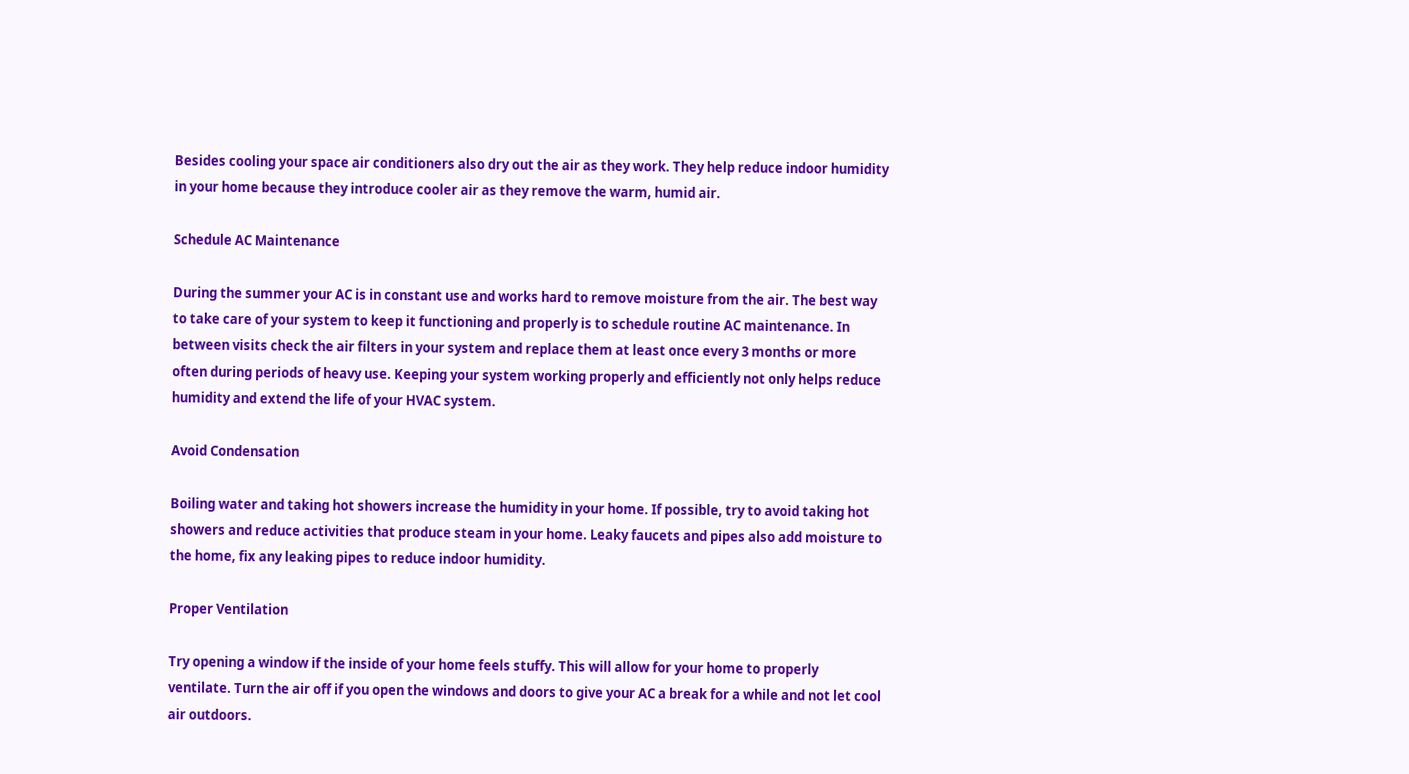Besides cooling your space air conditioners also dry out the air as they work. They help reduce indoor humidity in your home because they introduce cooler air as they remove the warm, humid air.

Schedule AC Maintenance

During the summer your AC is in constant use and works hard to remove moisture from the air. The best way to take care of your system to keep it functioning and properly is to schedule routine AC maintenance. In between visits check the air filters in your system and replace them at least once every 3 months or more often during periods of heavy use. Keeping your system working properly and efficiently not only helps reduce humidity and extend the life of your HVAC system.

Avoid Condensation

Boiling water and taking hot showers increase the humidity in your home. If possible, try to avoid taking hot showers and reduce activities that produce steam in your home. Leaky faucets and pipes also add moisture to the home, fix any leaking pipes to reduce indoor humidity.

Proper Ventilation

Try opening a window if the inside of your home feels stuffy. This will allow for your home to properly ventilate. Turn the air off if you open the windows and doors to give your AC a break for a while and not let cool air outdoors.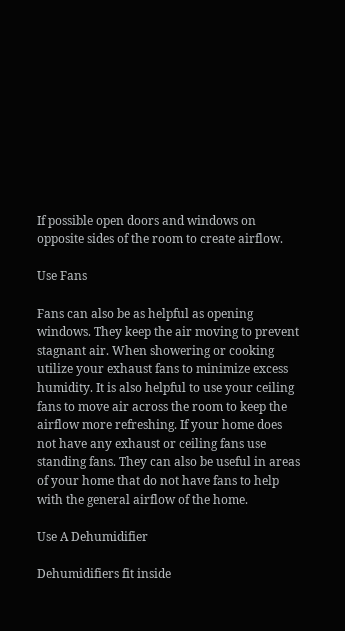If possible open doors and windows on opposite sides of the room to create airflow.

Use Fans

Fans can also be as helpful as opening windows. They keep the air moving to prevent stagnant air. When showering or cooking utilize your exhaust fans to minimize excess humidity. It is also helpful to use your ceiling fans to move air across the room to keep the airflow more refreshing. If your home does not have any exhaust or ceiling fans use standing fans. They can also be useful in areas of your home that do not have fans to help with the general airflow of the home.

Use A Dehumidifier

Dehumidifiers fit inside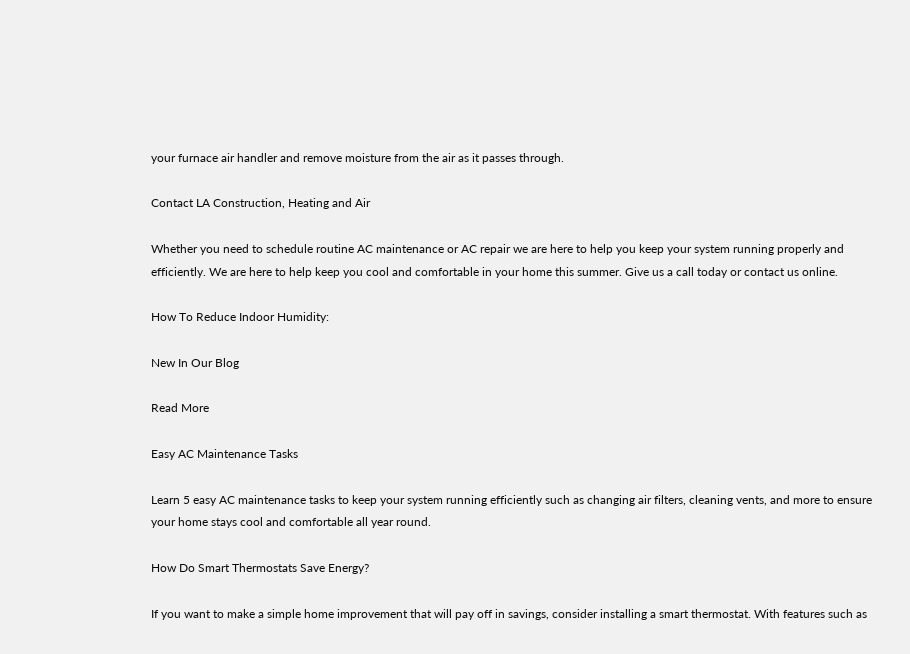your furnace air handler and remove moisture from the air as it passes through.

Contact LA Construction, Heating and Air

Whether you need to schedule routine AC maintenance or AC repair we are here to help you keep your system running properly and efficiently. We are here to help keep you cool and comfortable in your home this summer. Give us a call today or contact us online.

How To Reduce Indoor Humidity:

New In Our Blog

Read More

Easy AC Maintenance Tasks

Learn 5 easy AC maintenance tasks to keep your system running efficiently such as changing air filters, cleaning vents, and more to ensure your home stays cool and comfortable all year round.

How Do Smart Thermostats Save Energy?

If you want to make a simple home improvement that will pay off in savings, consider installing a smart thermostat. With features such as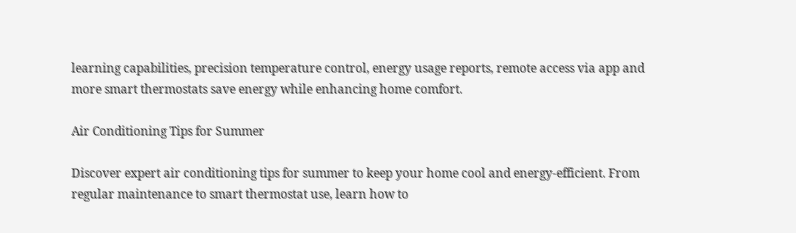learning capabilities, precision temperature control, energy usage reports, remote access via app and more smart thermostats save energy while enhancing home comfort.

Air Conditioning Tips for Summer

Discover expert air conditioning tips for summer to keep your home cool and energy-efficient. From regular maintenance to smart thermostat use, learn how to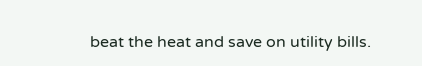beat the heat and save on utility bills.